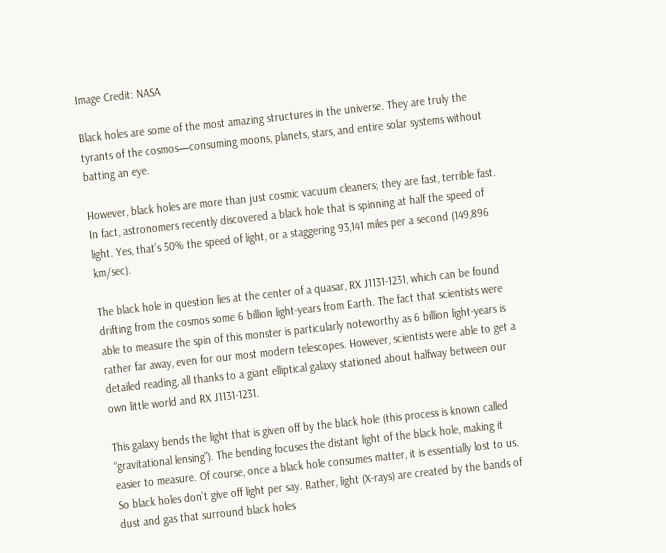Image Credit: NASA

Black holes are some of the most amazing structures in the universe. They are truly the tyrants of the cosmos—consuming moons, planets, stars, and entire solar systems without batting an eye.

However, black holes are more than just cosmic vacuum cleaners; they are fast, terrible fast. In fact, astronomers recently discovered a black hole that is spinning at half the speed of light. Yes, that’s 50% the speed of light, or a staggering 93,141 miles per a second (149,896 km/sec).

The black hole in question lies at the center of a quasar, RX J1131-1231, which can be found drifting from the cosmos some 6 billion light-years from Earth. The fact that scientists were able to measure the spin of this monster is particularly noteworthy as 6 billion light-years is rather far away, even for our most modern telescopes. However, scientists were able to get a detailed reading, all thanks to a giant elliptical galaxy stationed about halfway between our own little world and RX J1131-1231.

This galaxy bends the light that is given off by the black hole (this process is known called “gravitational lensing”). The bending focuses the distant light of the black hole, making it easier to measure. Of course, once a black hole consumes matter, it is essentially lost to us. So black holes don’t give off light per say. Rather, light (X-rays) are created by the bands of dust and gas that surround black holes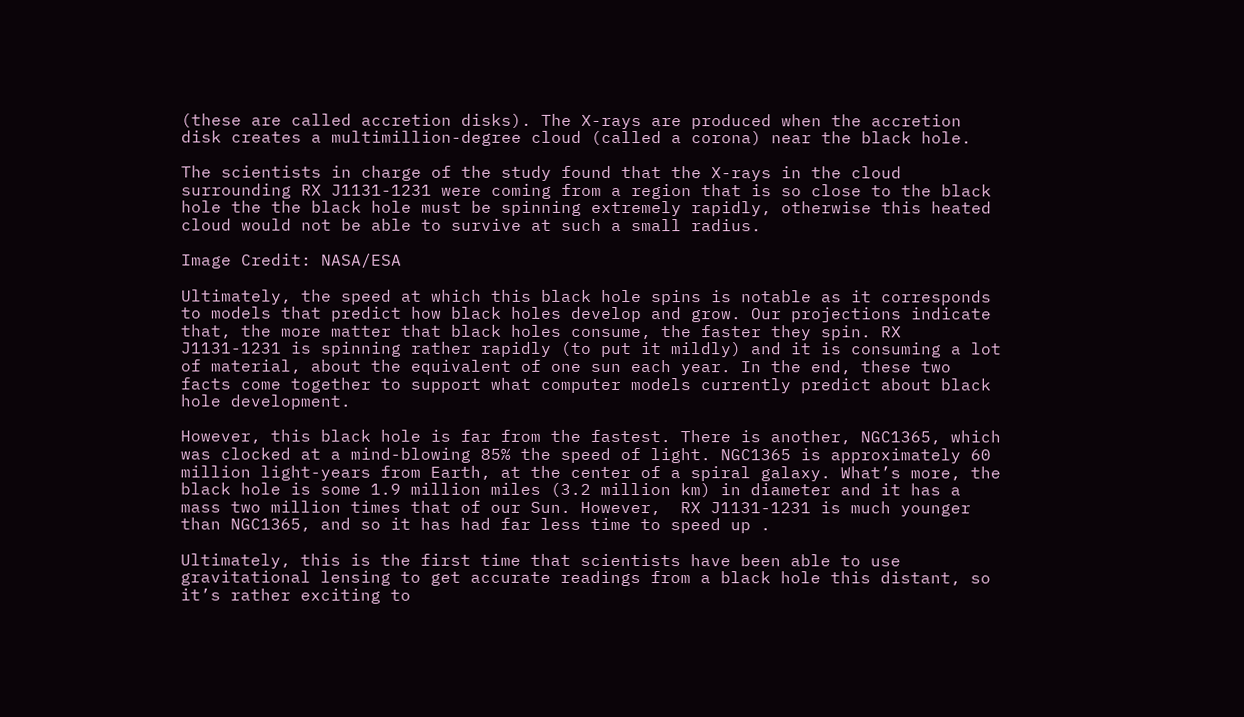(these are called accretion disks). The X-rays are produced when the accretion disk creates a multimillion-degree cloud (called a corona) near the black hole.

The scientists in charge of the study found that the X-rays in the cloud surrounding RX J1131-1231 were coming from a region that is so close to the black hole the the black hole must be spinning extremely rapidly, otherwise this heated cloud would not be able to survive at such a small radius.

Image Credit: NASA/ESA

Ultimately, the speed at which this black hole spins is notable as it corresponds to models that predict how black holes develop and grow. Our projections indicate that, the more matter that black holes consume, the faster they spin. RX J1131-1231 is spinning rather rapidly (to put it mildly) and it is consuming a lot of material, about the equivalent of one sun each year. In the end, these two facts come together to support what computer models currently predict about black hole development.

However, this black hole is far from the fastest. There is another, NGC1365, which was clocked at a mind-blowing 85% the speed of light. NGC1365 is approximately 60 million light-years from Earth, at the center of a spiral galaxy. What’s more, the black hole is some 1.9 million miles (3.2 million km) in diameter and it has a mass two million times that of our Sun. However,  RX J1131-1231 is much younger than NGC1365, and so it has had far less time to speed up .

Ultimately, this is the first time that scientists have been able to use gravitational lensing to get accurate readings from a black hole this distant, so it’s rather exciting to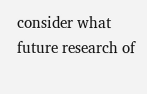consider what future research of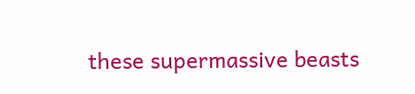these supermassive beasts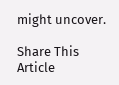might uncover.

Share This Article